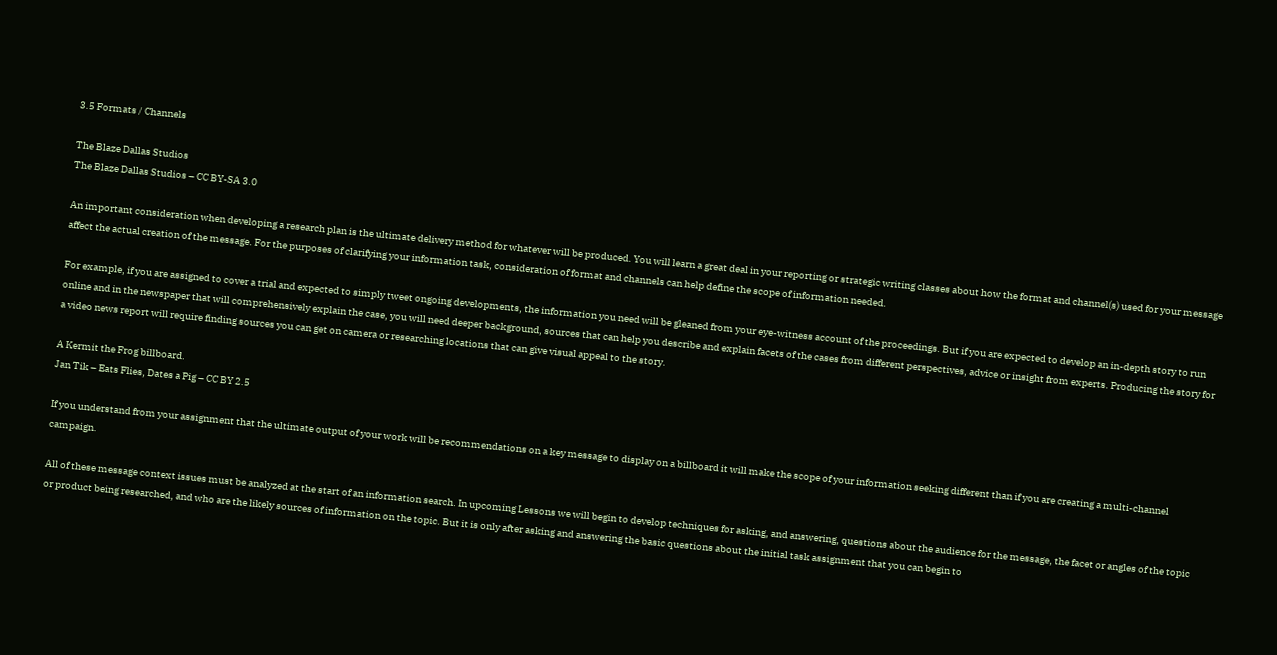3.5 Formats / Channels

The Blaze Dallas Studios
The Blaze Dallas Studios – CC BY-SA 3.0

An important consideration when developing a research plan is the ultimate delivery method for whatever will be produced. You will learn a great deal in your reporting or strategic writing classes about how the format and channel(s) used for your message affect the actual creation of the message. For the purposes of clarifying your information task, consideration of format and channels can help define the scope of information needed.

For example, if you are assigned to cover a trial and expected to simply tweet ongoing developments, the information you need will be gleaned from your eye-witness account of the proceedings. But if you are expected to develop an in-depth story to run online and in the newspaper that will comprehensively explain the case, you will need deeper background, sources that can help you describe and explain facets of the cases from different perspectives, advice or insight from experts. Producing the story for a video news report will require finding sources you can get on camera or researching locations that can give visual appeal to the story.

A Kermit the Frog billboard.
Jan Tik – Eats Flies, Dates a Pig – CC BY 2.5

If you understand from your assignment that the ultimate output of your work will be recommendations on a key message to display on a billboard it will make the scope of your information seeking different than if you are creating a multi-channel campaign.

All of these message context issues must be analyzed at the start of an information search. In upcoming Lessons we will begin to develop techniques for asking, and answering, questions about the audience for the message, the facet or angles of the topic or product being researched, and who are the likely sources of information on the topic. But it is only after asking and answering the basic questions about the initial task assignment that you can begin to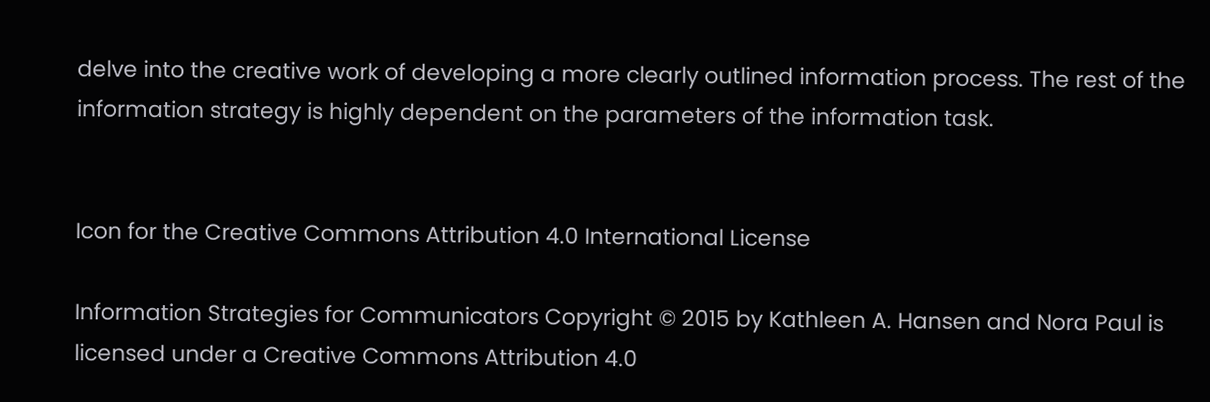delve into the creative work of developing a more clearly outlined information process. The rest of the information strategy is highly dependent on the parameters of the information task.


Icon for the Creative Commons Attribution 4.0 International License

Information Strategies for Communicators Copyright © 2015 by Kathleen A. Hansen and Nora Paul is licensed under a Creative Commons Attribution 4.0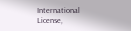International License,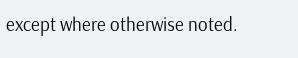except where otherwise noted.